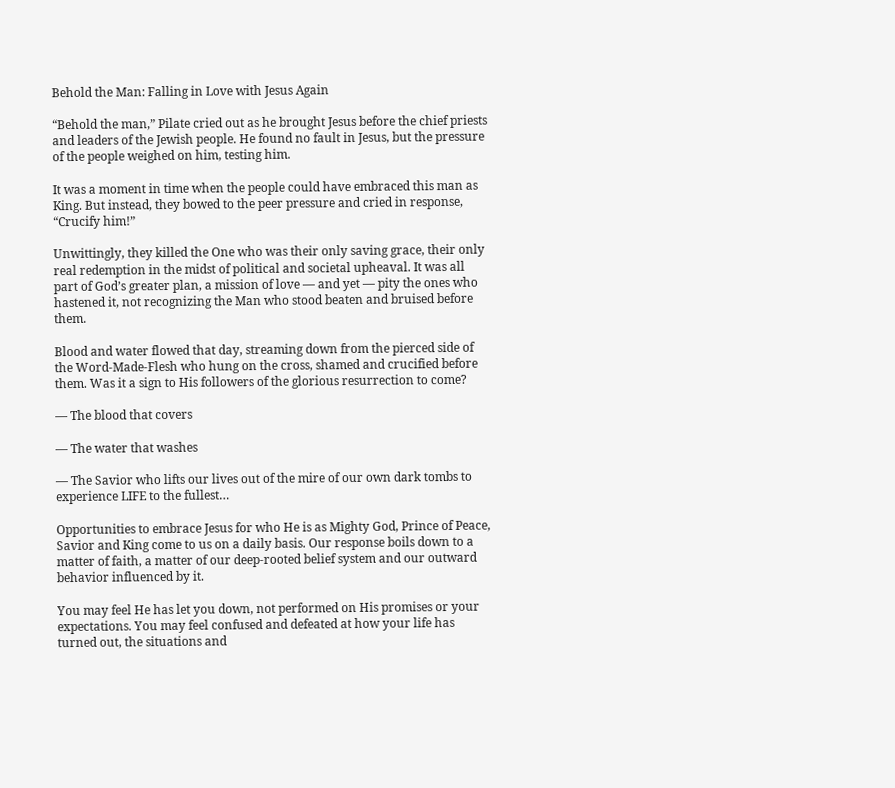Behold the Man: Falling in Love with Jesus Again

“Behold the man,” Pilate cried out as he brought Jesus before the chief priests and leaders of the Jewish people. He found no fault in Jesus, but the pressure of the people weighed on him, testing him.

It was a moment in time when the people could have embraced this man as King. But instead, they bowed to the peer pressure and cried in response, “Crucify him!”

Unwittingly, they killed the One who was their only saving grace, their only real redemption in the midst of political and societal upheaval. It was all part of God’s greater plan, a mission of love — and yet — pity the ones who hastened it, not recognizing the Man who stood beaten and bruised before them.

Blood and water flowed that day, streaming down from the pierced side of the Word-Made-Flesh who hung on the cross, shamed and crucified before them. Was it a sign to His followers of the glorious resurrection to come?

— The blood that covers

— The water that washes

— The Savior who lifts our lives out of the mire of our own dark tombs to experience LIFE to the fullest…

Opportunities to embrace Jesus for who He is as Mighty God, Prince of Peace, Savior and King come to us on a daily basis. Our response boils down to a matter of faith, a matter of our deep-rooted belief system and our outward behavior influenced by it.

You may feel He has let you down, not performed on His promises or your expectations. You may feel confused and defeated at how your life has turned out, the situations and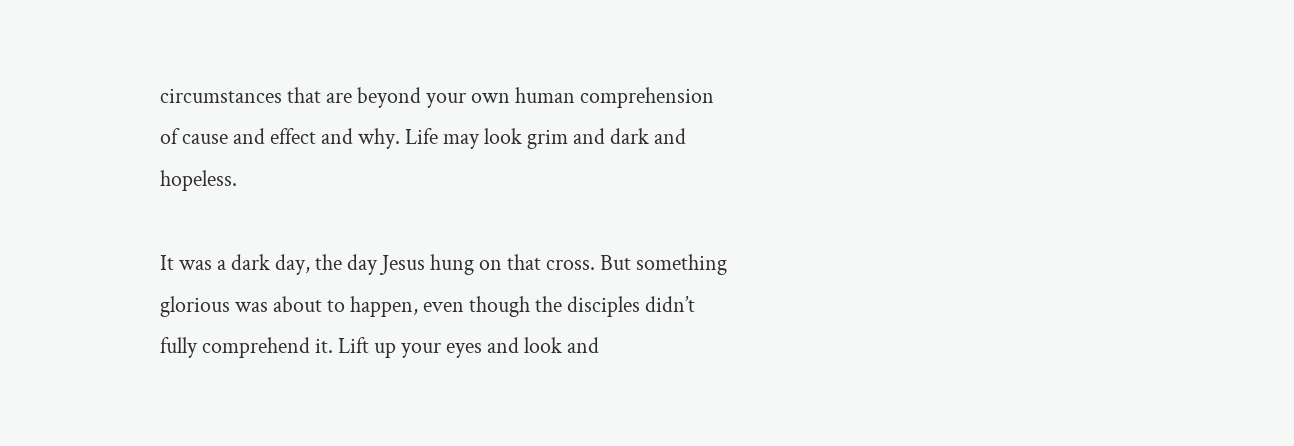circumstances that are beyond your own human comprehension of cause and effect and why. Life may look grim and dark and hopeless.

It was a dark day, the day Jesus hung on that cross. But something glorious was about to happen, even though the disciples didn’t fully comprehend it. Lift up your eyes and look and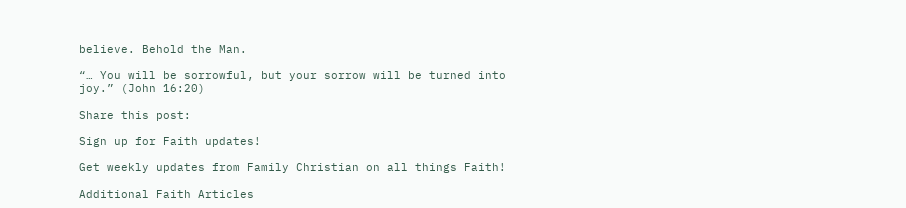believe. Behold the Man.

“… You will be sorrowful, but your sorrow will be turned into joy.” (John 16:20)

Share this post:

Sign up for Faith updates!

Get weekly updates from Family Christian on all things Faith!

Additional Faith Articles